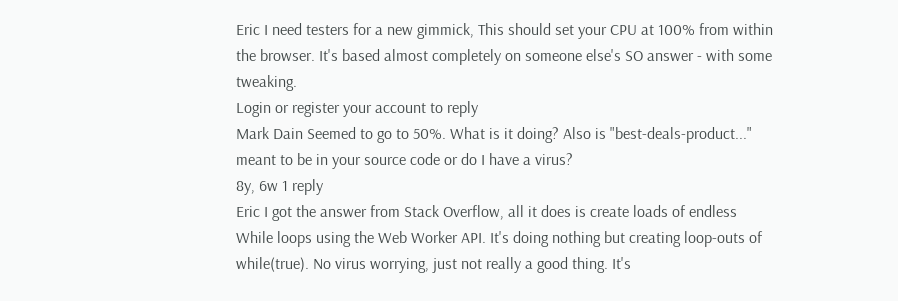Eric I need testers for a new gimmick, This should set your CPU at 100% from within the browser. It's based almost completely on someone else's SO answer - with some tweaking.
Login or register your account to reply
Mark Dain Seemed to go to 50%. What is it doing? Also is "best-deals-product..." meant to be in your source code or do I have a virus?
8y, 6w 1 reply
Eric I got the answer from Stack Overflow, all it does is create loads of endless While loops using the Web Worker API. It's doing nothing but creating loop-outs of while(true). No virus worrying, just not really a good thing. It's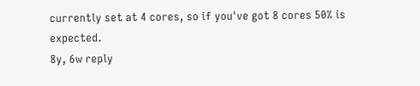currently set at 4 cores, so if you've got 8 cores 50% is expected.
8y, 6w reply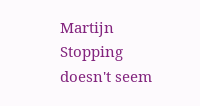Martijn Stopping doesn't seem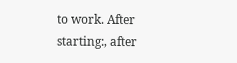to work. After starting:, after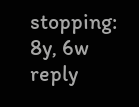stopping:
8y, 6w reply